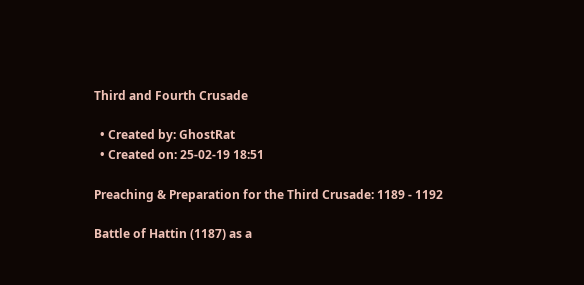Third and Fourth Crusade

  • Created by: GhostRat
  • Created on: 25-02-19 18:51

Preaching & Preparation for the Third Crusade: 1189 - 1192

Battle of Hattin (1187) as a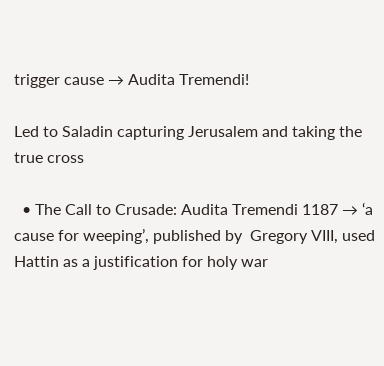trigger cause → Audita Tremendi!

Led to Saladin capturing Jerusalem and taking the true cross

  • The Call to Crusade: Audita Tremendi 1187 → ‘a cause for weeping’, published by  Gregory VIII, used Hattin as a justification for holy war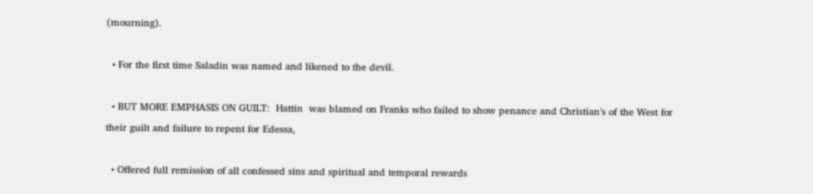(mourning).

  • For the first time Saladin was named and likened to the devil.

  • BUT MORE EMPHASIS ON GUILT:  Hattin  was blamed on Franks who failed to show penance and Christian’s of the West for their guilt and failure to repent for Edessa,

  • Offered full remission of all confessed sins and spiritual and temporal rewards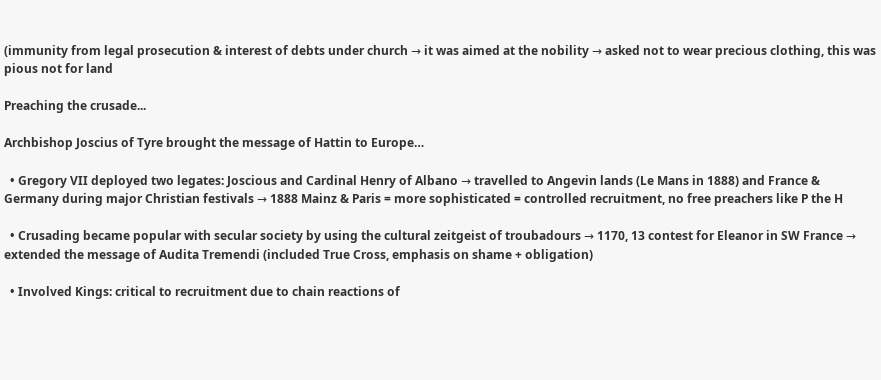(immunity from legal prosecution & interest of debts under church → it was aimed at the nobility → asked not to wear precious clothing, this was pious not for land

Preaching the crusade...

Archbishop Joscius of Tyre brought the message of Hattin to Europe…

  • Gregory VII deployed two legates: Joscious and Cardinal Henry of Albano → travelled to Angevin lands (Le Mans in 1888) and France & Germany during major Christian festivals → 1888 Mainz & Paris = more sophisticated = controlled recruitment, no free preachers like P the H

  • Crusading became popular with secular society by using the cultural zeitgeist of troubadours → 1170, 13 contest for Eleanor in SW France → extended the message of Audita Tremendi (included True Cross, emphasis on shame + obligation)

  • Involved Kings: critical to recruitment due to chain reactions of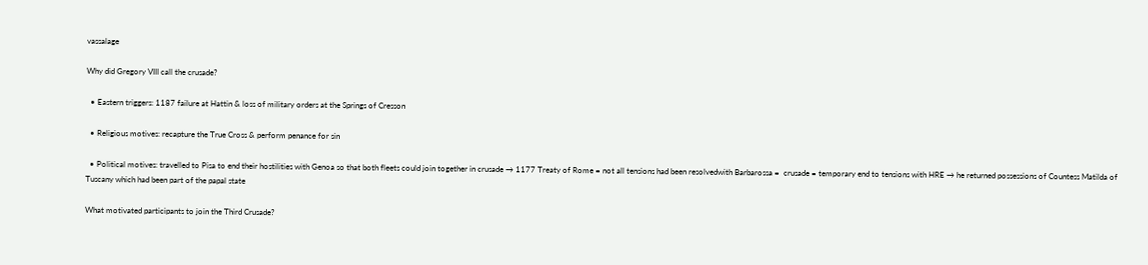vassalage

Why did Gregory VIII call the crusade?

  • Eastern triggers: 1187 failure at Hattin & loss of military orders at the Springs of Cresson

  • Religious motives: recapture the True Cross & perform penance for sin

  • Political motives: travelled to Pisa to end their hostilities with Genoa so that both fleets could join together in crusade → 1177 Treaty of Rome = not all tensions had been resolvedwith Barbarossa =  crusade = temporary end to tensions with HRE → he returned possessions of Countess Matilda of Tuscany which had been part of the papal state

What motivated participants to join the Third Crusade?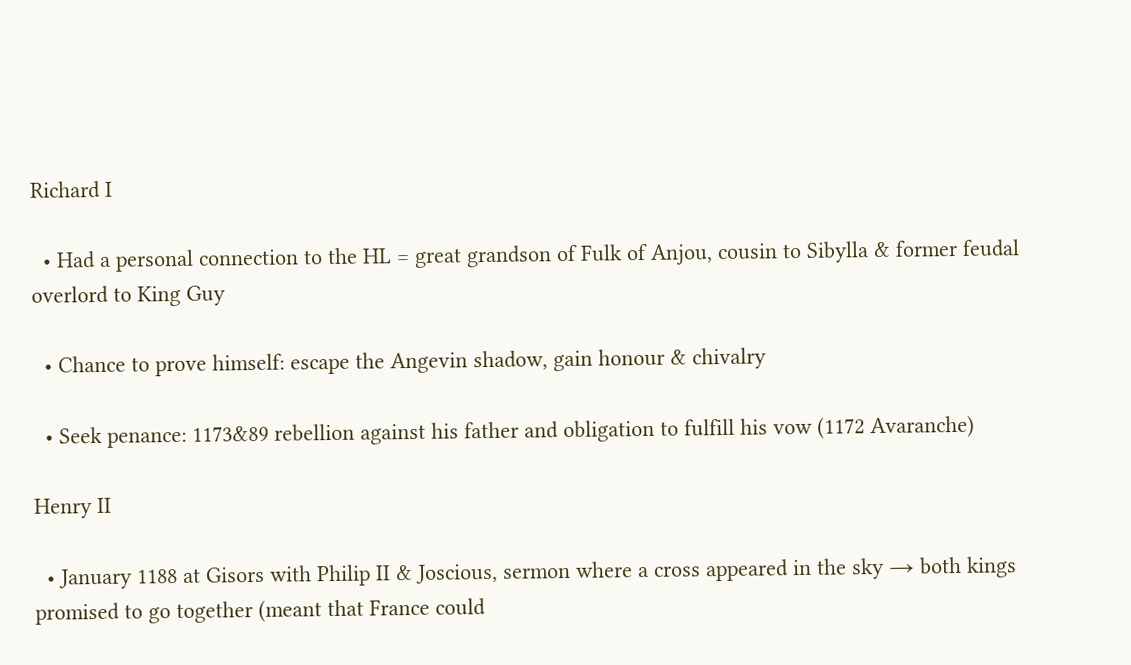Richard I

  • Had a personal connection to the HL = great grandson of Fulk of Anjou, cousin to Sibylla & former feudal overlord to King Guy

  • Chance to prove himself: escape the Angevin shadow, gain honour & chivalry

  • Seek penance: 1173&89 rebellion against his father and obligation to fulfill his vow (1172 Avaranche)

Henry II

  • January 1188 at Gisors with Philip II & Joscious, sermon where a cross appeared in the sky → both kings promised to go together (meant that France could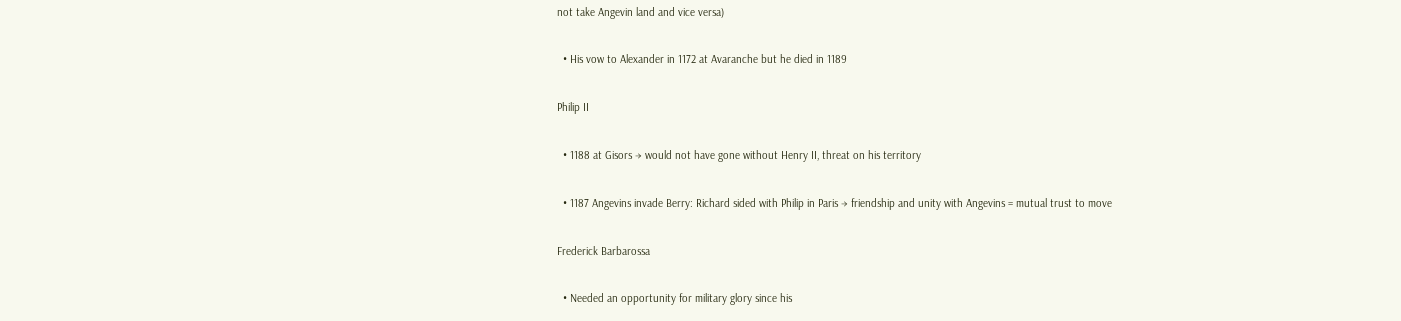not take Angevin land and vice versa)

  • His vow to Alexander in 1172 at Avaranche but he died in 1189

Philip II

  • 1188 at Gisors → would not have gone without Henry II, threat on his territory

  • 1187 Angevins invade Berry: Richard sided with Philip in Paris → friendship and unity with Angevins = mutual trust to move

Frederick Barbarossa

  • Needed an opportunity for military glory since his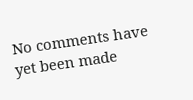No comments have yet been made